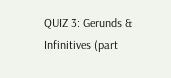QUIZ 3: Gerunds & Infinitives (part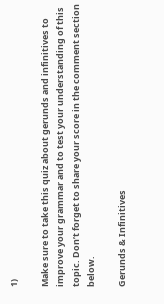1)

Make sure to take this quiz about gerunds and infinitives to improve your grammar and to test your understanding of this topic. Don’t forget to share your score in the comment section below.

Gerunds & Infinitives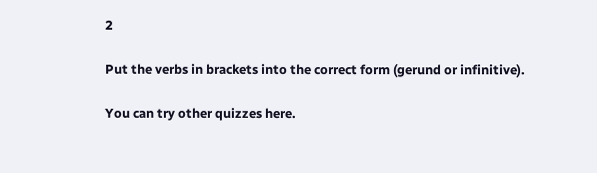2

Put the verbs in brackets into the correct form (gerund or infinitive).

You can try other quizzes here.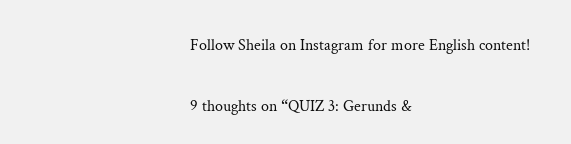Follow Sheila on Instagram for more English content!

9 thoughts on “QUIZ 3: Gerunds &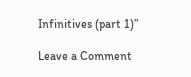Infinitives (part 1)”

Leave a Comment